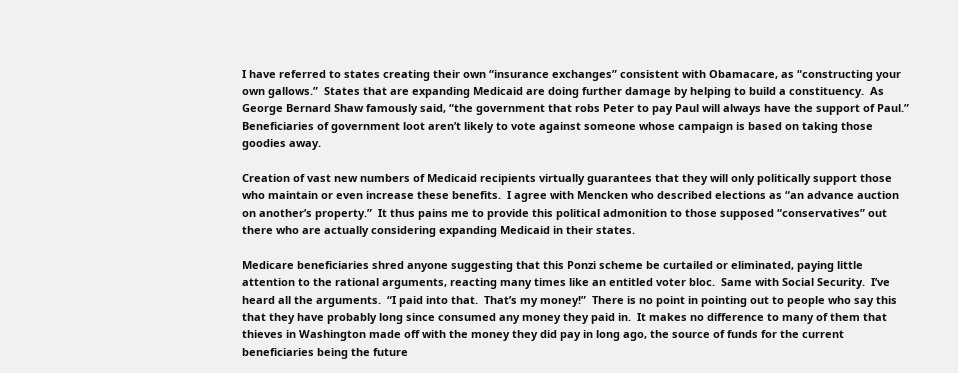I have referred to states creating their own “insurance exchanges” consistent with Obamacare, as “constructing your own gallows.”  States that are expanding Medicaid are doing further damage by helping to build a constituency.  As George Bernard Shaw famously said, “the government that robs Peter to pay Paul will always have the support of Paul.” Beneficiaries of government loot aren’t likely to vote against someone whose campaign is based on taking those goodies away.

Creation of vast new numbers of Medicaid recipients virtually guarantees that they will only politically support those who maintain or even increase these benefits.  I agree with Mencken who described elections as “an advance auction on another’s property.”  It thus pains me to provide this political admonition to those supposed “conservatives” out there who are actually considering expanding Medicaid in their states.

Medicare beneficiaries shred anyone suggesting that this Ponzi scheme be curtailed or eliminated, paying little attention to the rational arguments, reacting many times like an entitled voter bloc.  Same with Social Security.  I’ve heard all the arguments.  “I paid into that.  That’s my money!”  There is no point in pointing out to people who say this that they have probably long since consumed any money they paid in.  It makes no difference to many of them that thieves in Washington made off with the money they did pay in long ago, the source of funds for the current beneficiaries being the future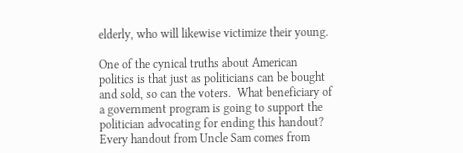elderly, who will likewise victimize their young.

One of the cynical truths about American politics is that just as politicians can be bought and sold, so can the voters.  What beneficiary of a government program is going to support the politician advocating for ending this handout?  Every handout from Uncle Sam comes from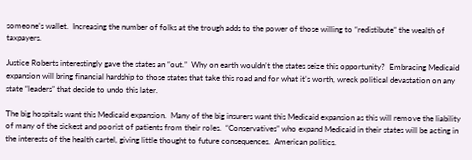someone’s wallet.  Increasing the number of folks at the trough adds to the power of those willing to “redistibute” the wealth of taxpayers.

Justice Roberts interestingly gave the states an “out.”  Why on earth wouldn’t the states seize this opportunity?  Embracing Medicaid expansion will bring financial hardship to those states that take this road and for what it’s worth, wreck political devastation on any state “leaders” that decide to undo this later.

The big hospitals want this Medicaid expansion.  Many of the big insurers want this Medicaid expansion as this will remove the liability of many of the sickest and poorist of patients from their roles.  “Conservatives” who expand Medicaid in their states will be acting in the interests of the health cartel, giving little thought to future consequences.  American politics.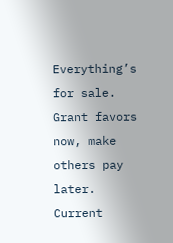Everything’s for sale.  Grant favors now, make others pay later.  Current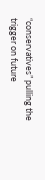“conservatives” pulling the trigger on future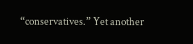“conservatives.” Yet another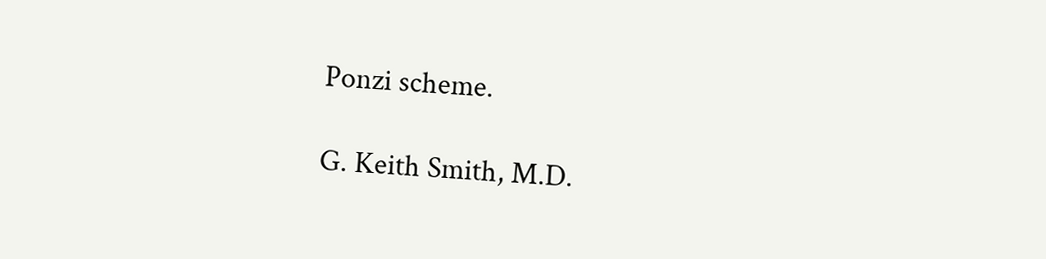Ponzi scheme.

G. Keith Smith, M.D.